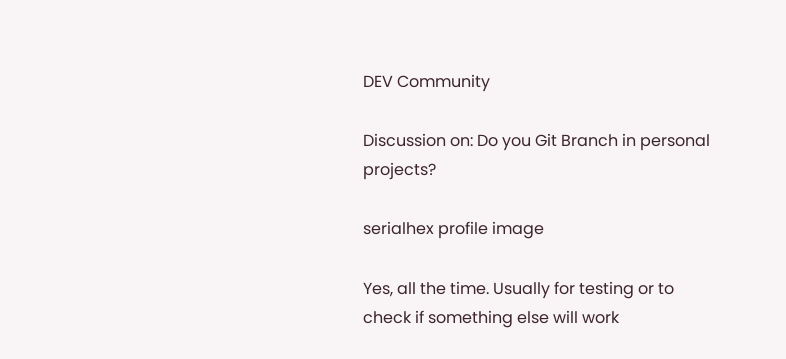DEV Community

Discussion on: Do you Git Branch in personal projects?

serialhex profile image

Yes, all the time. Usually for testing or to check if something else will work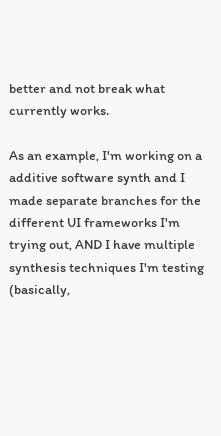better and not break what currently works.

As an example, I'm working on a additive software synth and I made separate branches for the different UI frameworks I'm trying out, AND I have multiple synthesis techniques I'm testing (basically,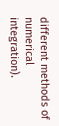different methods of numerical integration).